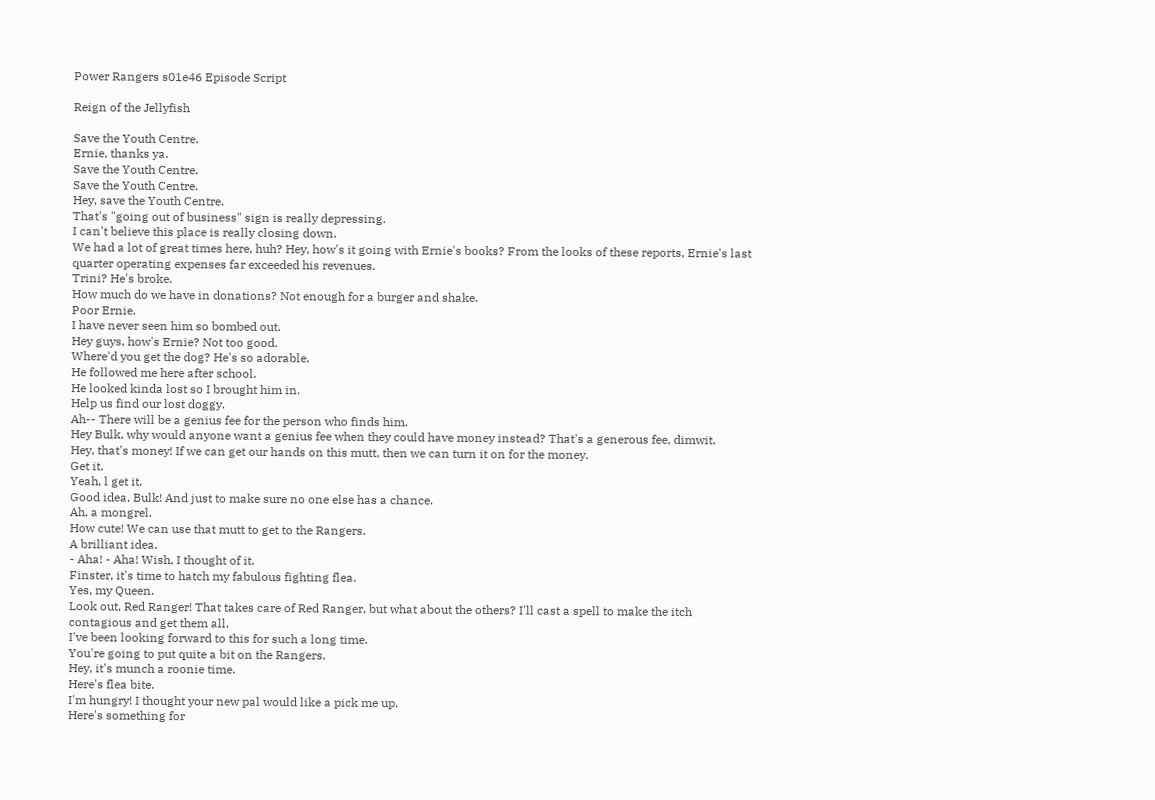Power Rangers s01e46 Episode Script

Reign of the Jellyfish

Save the Youth Centre.
Ernie, thanks ya.
Save the Youth Centre.
Save the Youth Centre.
Hey, save the Youth Centre.
That's "going out of business" sign is really depressing.
I can't believe this place is really closing down.
We had a lot of great times here, huh? Hey, how's it going with Ernie's books? From the looks of these reports, Ernie's last quarter operating expenses far exceeded his revenues.
Trini? He's broke.
How much do we have in donations? Not enough for a burger and shake.
Poor Ernie.
I have never seen him so bombed out.
Hey guys, how's Ernie? Not too good.
Where'd you get the dog? He's so adorable.
He followed me here after school.
He looked kinda lost so I brought him in.
Help us find our lost doggy.
Ah-- There will be a genius fee for the person who finds him.
Hey Bulk, why would anyone want a genius fee when they could have money instead? That's a generous fee, dimwit.
Hey, that's money! If we can get our hands on this mutt, then we can turn it on for the money.
Get it.
Yeah, l get it.
Good idea, Bulk! And just to make sure no one else has a chance.
Ah, a mongrel.
How cute! We can use that mutt to get to the Rangers.
A brilliant idea.
- Aha! - Aha! Wish, I thought of it.
Finster, it's time to hatch my fabulous fighting flea.
Yes, my Queen.
Look out, Red Ranger! That takes care of Red Ranger, but what about the others? I'll cast a spell to make the itch contagious and get them all.
I've been looking forward to this for such a long time.
You're going to put quite a bit on the Rangers.
Hey, it's munch a roonie time.
Here's flea bite.
I'm hungry! I thought your new pal would like a pick me up.
Here's something for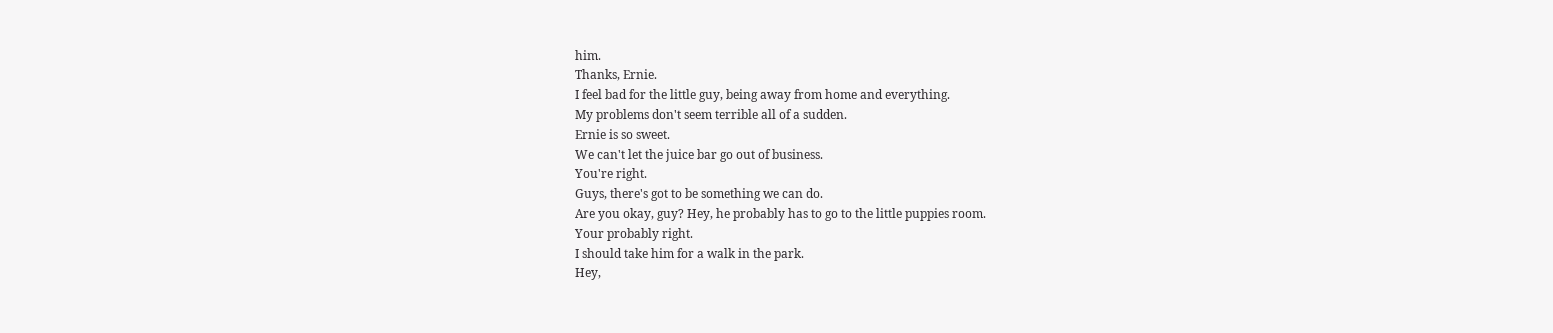him.
Thanks, Ernie.
I feel bad for the little guy, being away from home and everything.
My problems don't seem terrible all of a sudden.
Ernie is so sweet.
We can't let the juice bar go out of business.
You're right.
Guys, there's got to be something we can do.
Are you okay, guy? Hey, he probably has to go to the little puppies room.
Your probably right.
I should take him for a walk in the park.
Hey,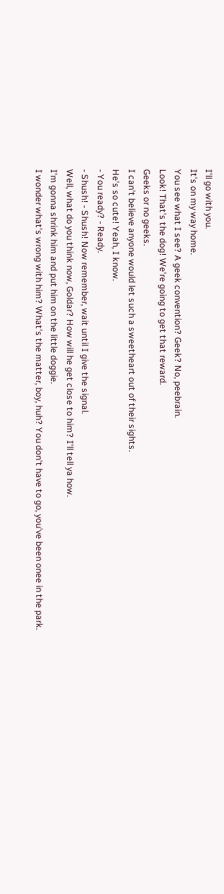I'll go with you.
It's on my way home.
You see what I see? A geek convention? Geek? No, peebrain.
Look! That's the dog! We're going to get that reward.
Geeks or no geeks.
I can't believe anyone would let such a sweetheart out of their sights.
He's so cute! Yeah, I know.
- You ready? - Ready.
- Shush! - Shush! Now remember, wait until I give the signal.
Well, what do you think now, Goldar? How will he get close to him? I'll tell ya how.
I'm gonna shrink him and put him on the little doggie.
I wonder what's wrong with him? What's the matter, boy, huh? You don't have to go, you've been onee in the park.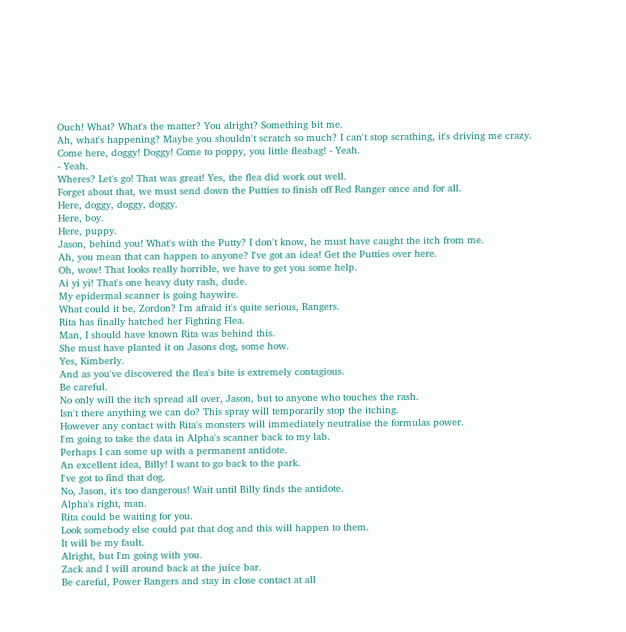Ouch! What? What's the matter? You alright? Something bit me.
Ah, what's happening? Maybe you shouldn't scratch so much? I can't stop scrathing, it's driving me crazy.
Come here, doggy! Doggy! Come to poppy, you little fleabag! - Yeah.
- Yeah.
Wheres? Let's go! That was great! Yes, the flea did work out well.
Forget about that, we must send down the Putties to finish off Red Ranger once and for all.
Here, doggy, doggy, doggy.
Here, boy.
Here, puppy.
Jason, behind you! What's with the Putty? I don't know, he must have caught the itch from me.
Ah, you mean that can happen to anyone? I've got an idea! Get the Putties over here.
Oh, wow! That looks really horrible, we have to get you some help.
Ai yi yi! That's one heavy duty rash, dude.
My epidermal scanner is going haywire.
What could it be, Zordon? I'm afraid it's quite serious, Rangers.
Rita has finally hatched her Fighting Flea.
Man, I should have known Rita was behind this.
She must have planted it on Jasons dog, some how.
Yes, Kimberly.
And as you've discovered the flea's bite is extremely contagious.
Be careful.
No only will the itch spread all over, Jason, but to anyone who touches the rash.
Isn't there anything we can do? This spray will temporarily stop the itching.
However any contact with Rita's monsters will immediately neutralise the formulas power.
I'm going to take the data in Alpha's scanner back to my lab.
Perhaps I can some up with a permanent antidote.
An excellent idea, Billy! I want to go back to the park.
I've got to find that dog.
No, Jason, it's too dangerous! Wait until Billy finds the antidote.
Alpha's right, man.
Rita could be waiting for you.
Look somebody else could pat that dog and this will happen to them.
It will be my fault.
Alright, but I'm going with you.
Zack and I will around back at the juice bar.
Be careful, Power Rangers and stay in close contact at all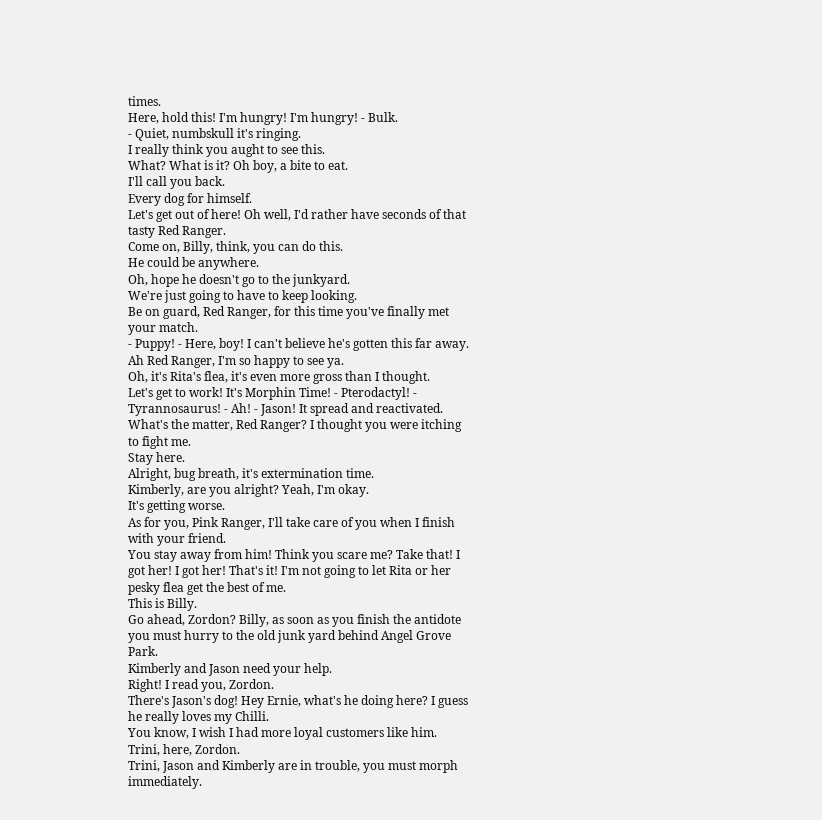times.
Here, hold this! I'm hungry! I'm hungry! - Bulk.
- Quiet, numbskull it's ringing.
I really think you aught to see this.
What? What is it? Oh boy, a bite to eat.
I'll call you back.
Every dog for himself.
Let's get out of here! Oh well, I'd rather have seconds of that tasty Red Ranger.
Come on, Billy, think, you can do this.
He could be anywhere.
Oh, hope he doesn't go to the junkyard.
We're just going to have to keep looking.
Be on guard, Red Ranger, for this time you've finally met your match.
- Puppy! - Here, boy! I can't believe he's gotten this far away.
Ah Red Ranger, I'm so happy to see ya.
Oh, it's Rita's flea, it's even more gross than I thought.
Let's get to work! It's Morphin Time! - Pterodactyl! - Tyrannosaurus! - Ah! - Jason! It spread and reactivated.
What's the matter, Red Ranger? I thought you were itching to fight me.
Stay here.
Alright, bug breath, it's extermination time.
Kimberly, are you alright? Yeah, I'm okay.
It's getting worse.
As for you, Pink Ranger, I'll take care of you when I finish with your friend.
You stay away from him! Think you scare me? Take that! I got her! I got her! That's it! I'm not going to let Rita or her pesky flea get the best of me.
This is Billy.
Go ahead, Zordon? Billy, as soon as you finish the antidote you must hurry to the old junk yard behind Angel Grove Park.
Kimberly and Jason need your help.
Right! I read you, Zordon.
There's Jason's dog! Hey Ernie, what's he doing here? I guess he really loves my Chilli.
You know, I wish I had more loyal customers like him.
Trini, here, Zordon.
Trini, Jason and Kimberly are in trouble, you must morph immediately.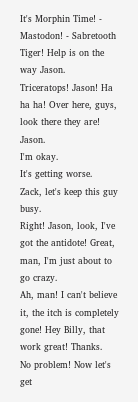It's Morphin Time! - Mastodon! - Sabretooth Tiger! Help is on the way Jason.
Triceratops! Jason! Ha ha ha! Over here, guys, look there they are! Jason.
I'm okay.
It's getting worse.
Zack, let's keep this guy busy.
Right! Jason, look, I've got the antidote! Great, man, I'm just about to go crazy.
Ah, man! I can't believe it, the itch is completely gone! Hey Billy, that work great! Thanks.
No problem! Now let's get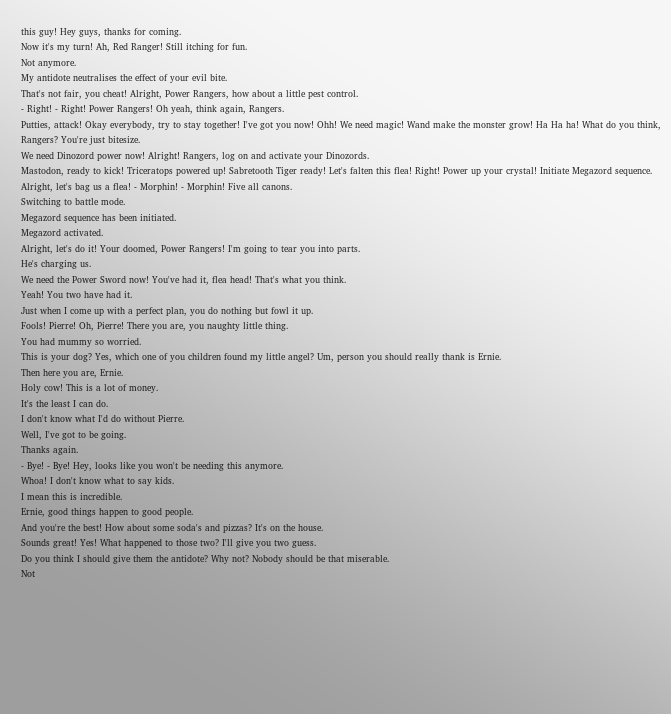this guy! Hey guys, thanks for coming.
Now it's my turn! Ah, Red Ranger! Still itching for fun.
Not anymore.
My antidote neutralises the effect of your evil bite.
That's not fair, you cheat! Alright, Power Rangers, how about a little pest control.
- Right! - Right! Power Rangers! Oh yeah, think again, Rangers.
Putties, attack! Okay everybody, try to stay together! I've got you now! Ohh! We need magic! Wand make the monster grow! Ha Ha ha! What do you think, Rangers? You're just bitesize.
We need Dinozord power now! Alright! Rangers, log on and activate your Dinozords.
Mastodon, ready to kick! Triceratops powered up! Sabretooth Tiger ready! Let's falten this flea! Right! Power up your crystal! Initiate Megazord sequence.
Alright, let's bag us a flea! - Morphin! - Morphin! Five all canons.
Switching to battle mode.
Megazord sequence has been initiated.
Megazord activated.
Alright, let's do it! Your doomed, Power Rangers! I'm going to tear you into parts.
He's charging us.
We need the Power Sword now! You've had it, flea head! That's what you think.
Yeah! You two have had it.
Just when I come up with a perfect plan, you do nothing but fowl it up.
Fools! Pierre! Oh, Pierre! There you are, you naughty little thing.
You had mummy so worried.
This is your dog? Yes, which one of you children found my little angel? Um, person you should really thank is Ernie.
Then here you are, Ernie.
Holy cow! This is a lot of money.
It's the least I can do.
I don't know what I'd do without Pierre.
Well, I've got to be going.
Thanks again.
- Bye! - Bye! Hey, looks like you won't be needing this anymore.
Whoa! I don't know what to say kids.
I mean this is incredible.
Ernie, good things happen to good people.
And you're the best! How about some soda's and pizzas? It's on the house.
Sounds great! Yes! What happened to those two? I'll give you two guess.
Do you think I should give them the antidote? Why not? Nobody should be that miserable.
Not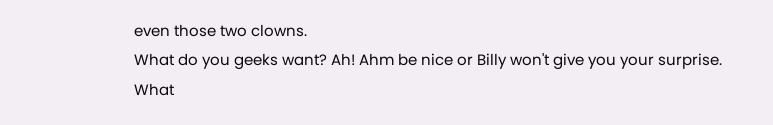even those two clowns.
What do you geeks want? Ah! Ahm be nice or Billy won't give you your surprise.
What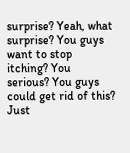surprise? Yeah, what surprise? You guys want to stop itching? You serious? You guys could get rid of this? Just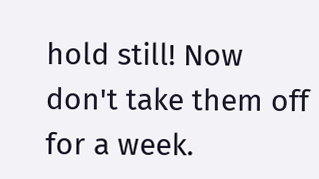hold still! Now don't take them off for a week.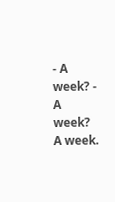- A week? - A week? A week.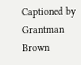Captioned by Grantman Brown